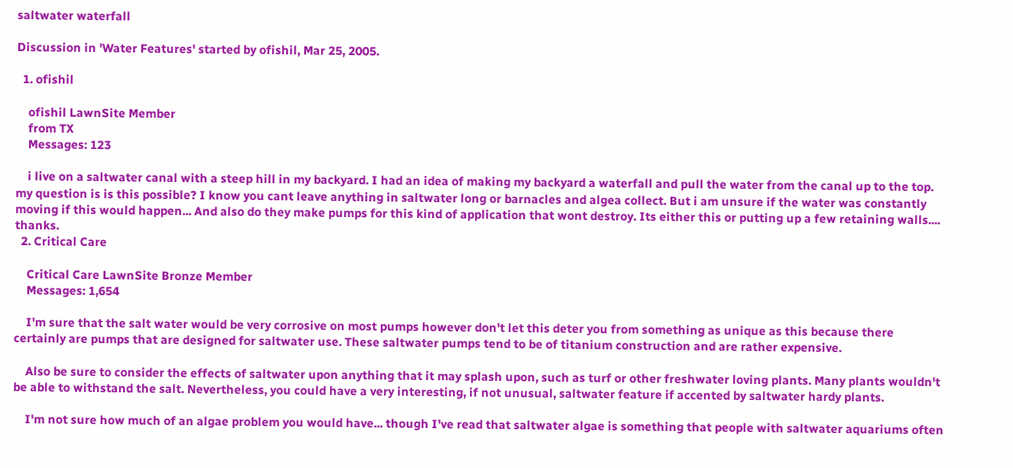saltwater waterfall

Discussion in 'Water Features' started by ofishil, Mar 25, 2005.

  1. ofishil

    ofishil LawnSite Member
    from TX
    Messages: 123

    i live on a saltwater canal with a steep hill in my backyard. I had an idea of making my backyard a waterfall and pull the water from the canal up to the top. my question is is this possible? I know you cant leave anything in saltwater long or barnacles and algea collect. But i am unsure if the water was constantly moving if this would happen... And also do they make pumps for this kind of application that wont destroy. Its either this or putting up a few retaining walls.... thanks.
  2. Critical Care

    Critical Care LawnSite Bronze Member
    Messages: 1,654

    I'm sure that the salt water would be very corrosive on most pumps however don't let this deter you from something as unique as this because there certainly are pumps that are designed for saltwater use. These saltwater pumps tend to be of titanium construction and are rather expensive.

    Also be sure to consider the effects of saltwater upon anything that it may splash upon, such as turf or other freshwater loving plants. Many plants wouldn't be able to withstand the salt. Nevertheless, you could have a very interesting, if not unusual, saltwater feature if accented by saltwater hardy plants.

    I'm not sure how much of an algae problem you would have... though I've read that saltwater algae is something that people with saltwater aquariums often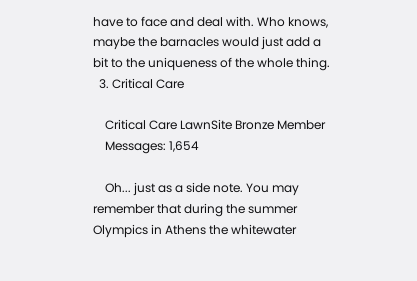have to face and deal with. Who knows, maybe the barnacles would just add a bit to the uniqueness of the whole thing.
  3. Critical Care

    Critical Care LawnSite Bronze Member
    Messages: 1,654

    Oh... just as a side note. You may remember that during the summer Olympics in Athens the whitewater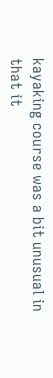kayaking course was a bit unusual in that it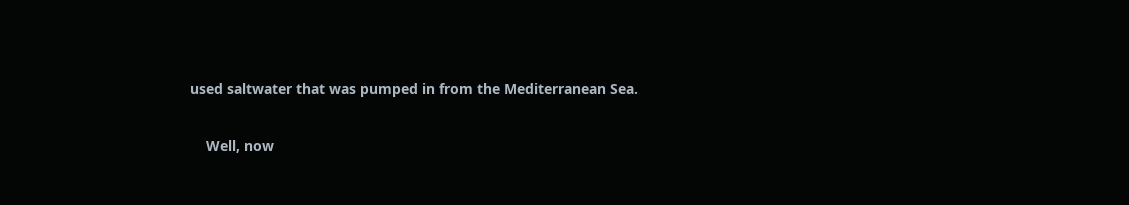used saltwater that was pumped in from the Mediterranean Sea.

    Well, now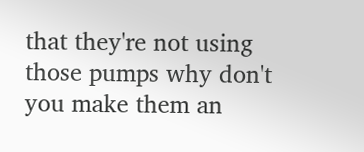that they're not using those pumps why don't you make them an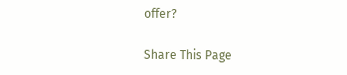offer?

Share This Page